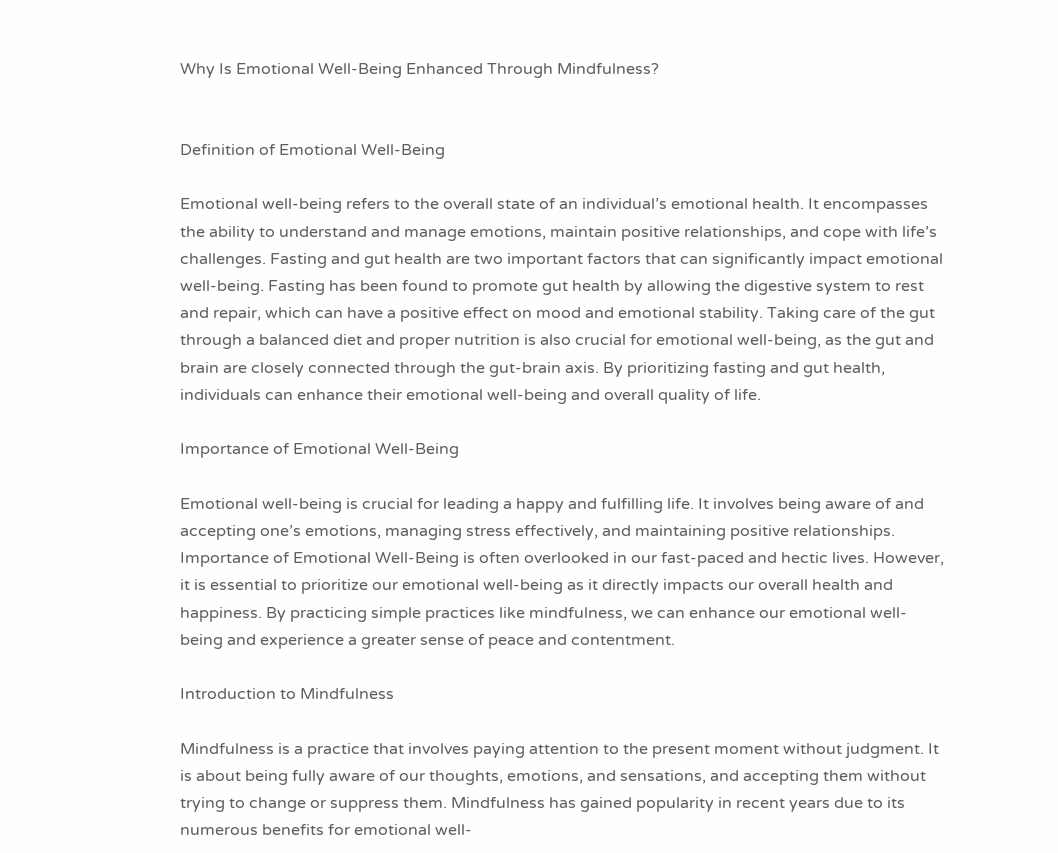Why Is Emotional Well-Being Enhanced Through Mindfulness?


Definition of Emotional Well-Being

Emotional well-being refers to the overall state of an individual’s emotional health. It encompasses the ability to understand and manage emotions, maintain positive relationships, and cope with life’s challenges. Fasting and gut health are two important factors that can significantly impact emotional well-being. Fasting has been found to promote gut health by allowing the digestive system to rest and repair, which can have a positive effect on mood and emotional stability. Taking care of the gut through a balanced diet and proper nutrition is also crucial for emotional well-being, as the gut and brain are closely connected through the gut-brain axis. By prioritizing fasting and gut health, individuals can enhance their emotional well-being and overall quality of life.

Importance of Emotional Well-Being

Emotional well-being is crucial for leading a happy and fulfilling life. It involves being aware of and accepting one’s emotions, managing stress effectively, and maintaining positive relationships. Importance of Emotional Well-Being is often overlooked in our fast-paced and hectic lives. However, it is essential to prioritize our emotional well-being as it directly impacts our overall health and happiness. By practicing simple practices like mindfulness, we can enhance our emotional well-being and experience a greater sense of peace and contentment.

Introduction to Mindfulness

Mindfulness is a practice that involves paying attention to the present moment without judgment. It is about being fully aware of our thoughts, emotions, and sensations, and accepting them without trying to change or suppress them. Mindfulness has gained popularity in recent years due to its numerous benefits for emotional well-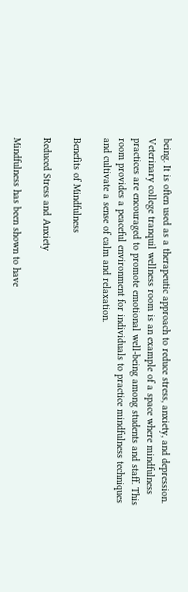being. It is often used as a therapeutic approach to reduce stress, anxiety, and depression. Veterinary college tranquil wellness room is an example of a space where mindfulness practices are encouraged to promote emotional well-being among students and staff. This room provides a peaceful environment for individuals to practice mindfulness techniques and cultivate a sense of calm and relaxation.

Benefits of Mindfulness

Reduced Stress and Anxiety

Mindfulness has been shown to have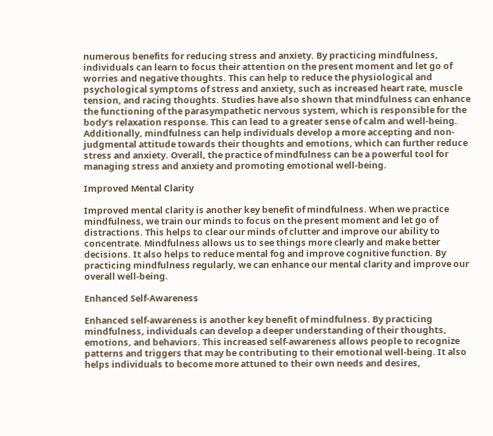numerous benefits for reducing stress and anxiety. By practicing mindfulness, individuals can learn to focus their attention on the present moment and let go of worries and negative thoughts. This can help to reduce the physiological and psychological symptoms of stress and anxiety, such as increased heart rate, muscle tension, and racing thoughts. Studies have also shown that mindfulness can enhance the functioning of the parasympathetic nervous system, which is responsible for the body’s relaxation response. This can lead to a greater sense of calm and well-being. Additionally, mindfulness can help individuals develop a more accepting and non-judgmental attitude towards their thoughts and emotions, which can further reduce stress and anxiety. Overall, the practice of mindfulness can be a powerful tool for managing stress and anxiety and promoting emotional well-being.

Improved Mental Clarity

Improved mental clarity is another key benefit of mindfulness. When we practice mindfulness, we train our minds to focus on the present moment and let go of distractions. This helps to clear our minds of clutter and improve our ability to concentrate. Mindfulness allows us to see things more clearly and make better decisions. It also helps to reduce mental fog and improve cognitive function. By practicing mindfulness regularly, we can enhance our mental clarity and improve our overall well-being.

Enhanced Self-Awareness

Enhanced self-awareness is another key benefit of mindfulness. By practicing mindfulness, individuals can develop a deeper understanding of their thoughts, emotions, and behaviors. This increased self-awareness allows people to recognize patterns and triggers that may be contributing to their emotional well-being. It also helps individuals to become more attuned to their own needs and desires,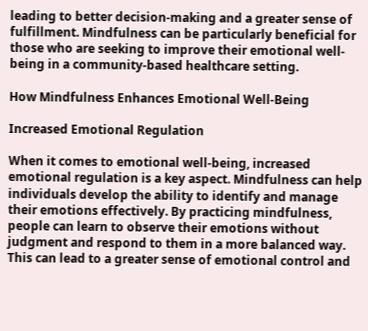leading to better decision-making and a greater sense of fulfillment. Mindfulness can be particularly beneficial for those who are seeking to improve their emotional well-being in a community-based healthcare setting.

How Mindfulness Enhances Emotional Well-Being

Increased Emotional Regulation

When it comes to emotional well-being, increased emotional regulation is a key aspect. Mindfulness can help individuals develop the ability to identify and manage their emotions effectively. By practicing mindfulness, people can learn to observe their emotions without judgment and respond to them in a more balanced way. This can lead to a greater sense of emotional control and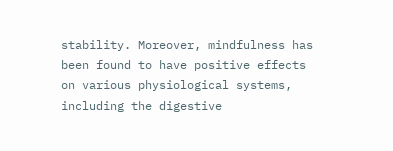stability. Moreover, mindfulness has been found to have positive effects on various physiological systems, including the digestive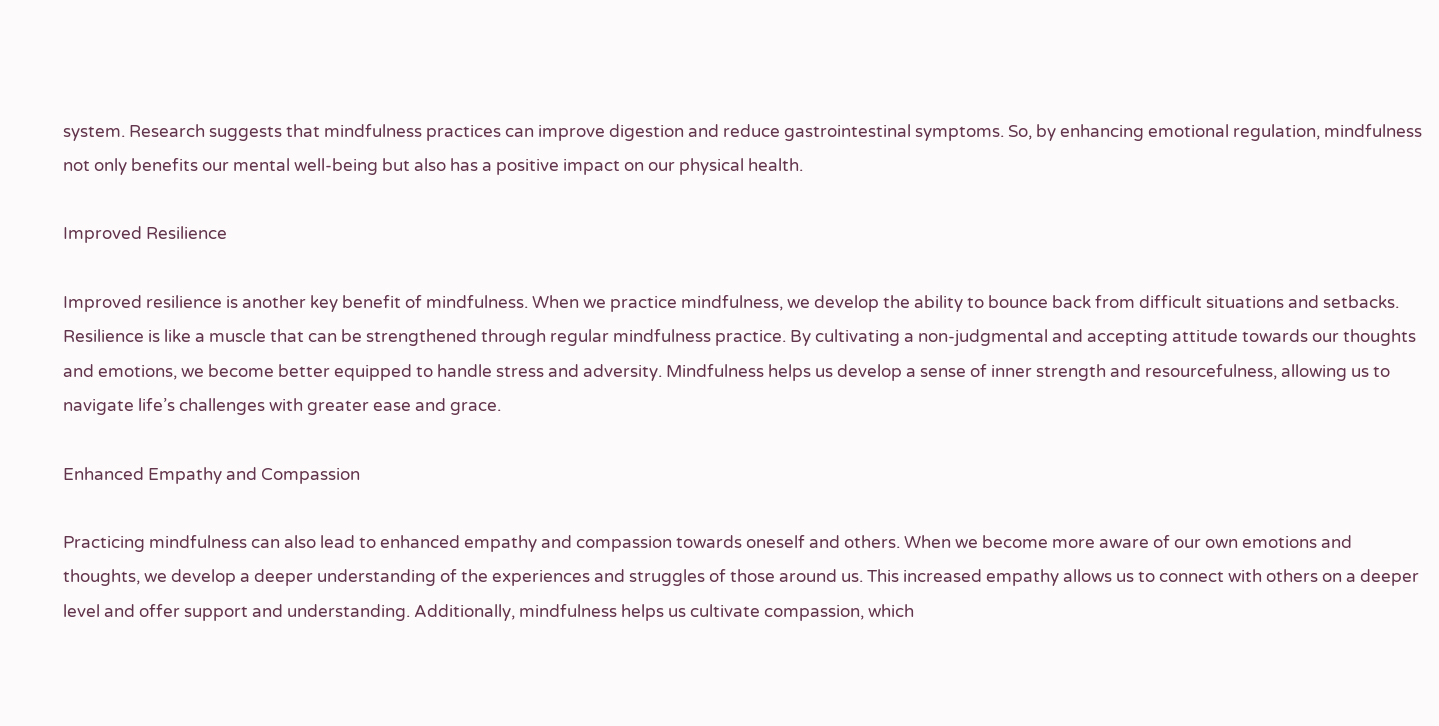system. Research suggests that mindfulness practices can improve digestion and reduce gastrointestinal symptoms. So, by enhancing emotional regulation, mindfulness not only benefits our mental well-being but also has a positive impact on our physical health.

Improved Resilience

Improved resilience is another key benefit of mindfulness. When we practice mindfulness, we develop the ability to bounce back from difficult situations and setbacks. Resilience is like a muscle that can be strengthened through regular mindfulness practice. By cultivating a non-judgmental and accepting attitude towards our thoughts and emotions, we become better equipped to handle stress and adversity. Mindfulness helps us develop a sense of inner strength and resourcefulness, allowing us to navigate life’s challenges with greater ease and grace.

Enhanced Empathy and Compassion

Practicing mindfulness can also lead to enhanced empathy and compassion towards oneself and others. When we become more aware of our own emotions and thoughts, we develop a deeper understanding of the experiences and struggles of those around us. This increased empathy allows us to connect with others on a deeper level and offer support and understanding. Additionally, mindfulness helps us cultivate compassion, which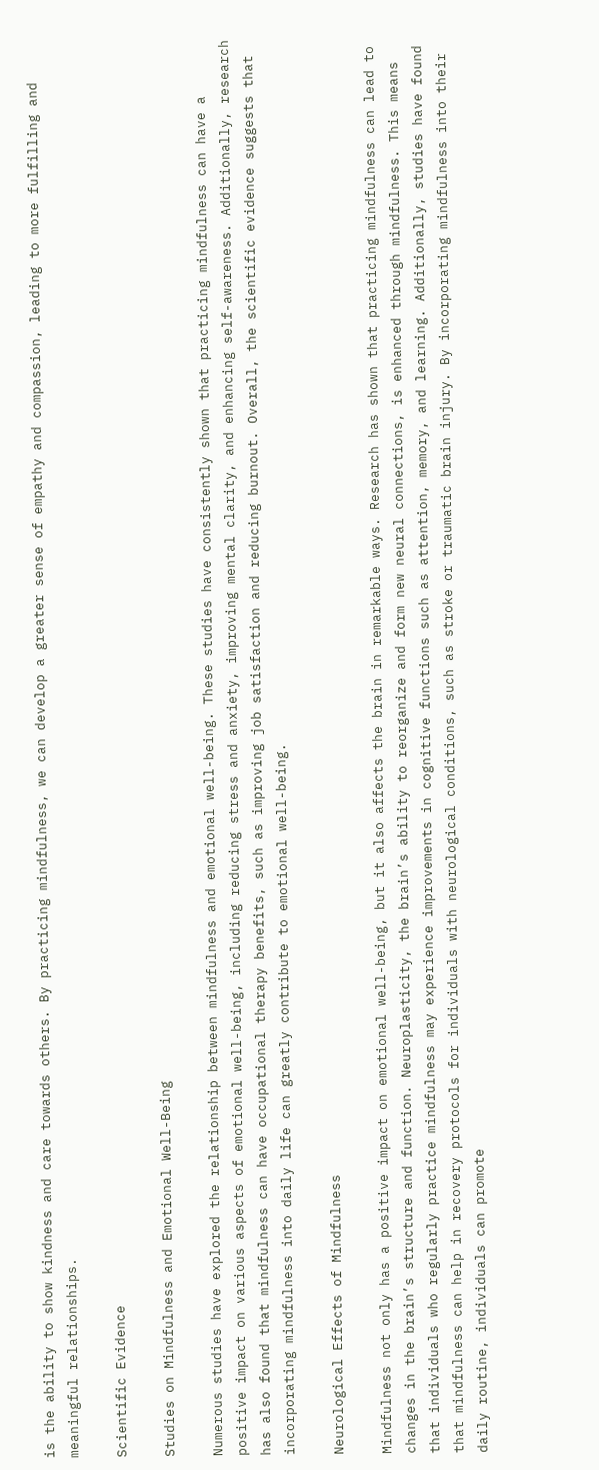is the ability to show kindness and care towards others. By practicing mindfulness, we can develop a greater sense of empathy and compassion, leading to more fulfilling and meaningful relationships.

Scientific Evidence

Studies on Mindfulness and Emotional Well-Being

Numerous studies have explored the relationship between mindfulness and emotional well-being. These studies have consistently shown that practicing mindfulness can have a positive impact on various aspects of emotional well-being, including reducing stress and anxiety, improving mental clarity, and enhancing self-awareness. Additionally, research has also found that mindfulness can have occupational therapy benefits, such as improving job satisfaction and reducing burnout. Overall, the scientific evidence suggests that incorporating mindfulness into daily life can greatly contribute to emotional well-being.

Neurological Effects of Mindfulness

Mindfulness not only has a positive impact on emotional well-being, but it also affects the brain in remarkable ways. Research has shown that practicing mindfulness can lead to changes in the brain’s structure and function. Neuroplasticity, the brain’s ability to reorganize and form new neural connections, is enhanced through mindfulness. This means that individuals who regularly practice mindfulness may experience improvements in cognitive functions such as attention, memory, and learning. Additionally, studies have found that mindfulness can help in recovery protocols for individuals with neurological conditions, such as stroke or traumatic brain injury. By incorporating mindfulness into their daily routine, individuals can promote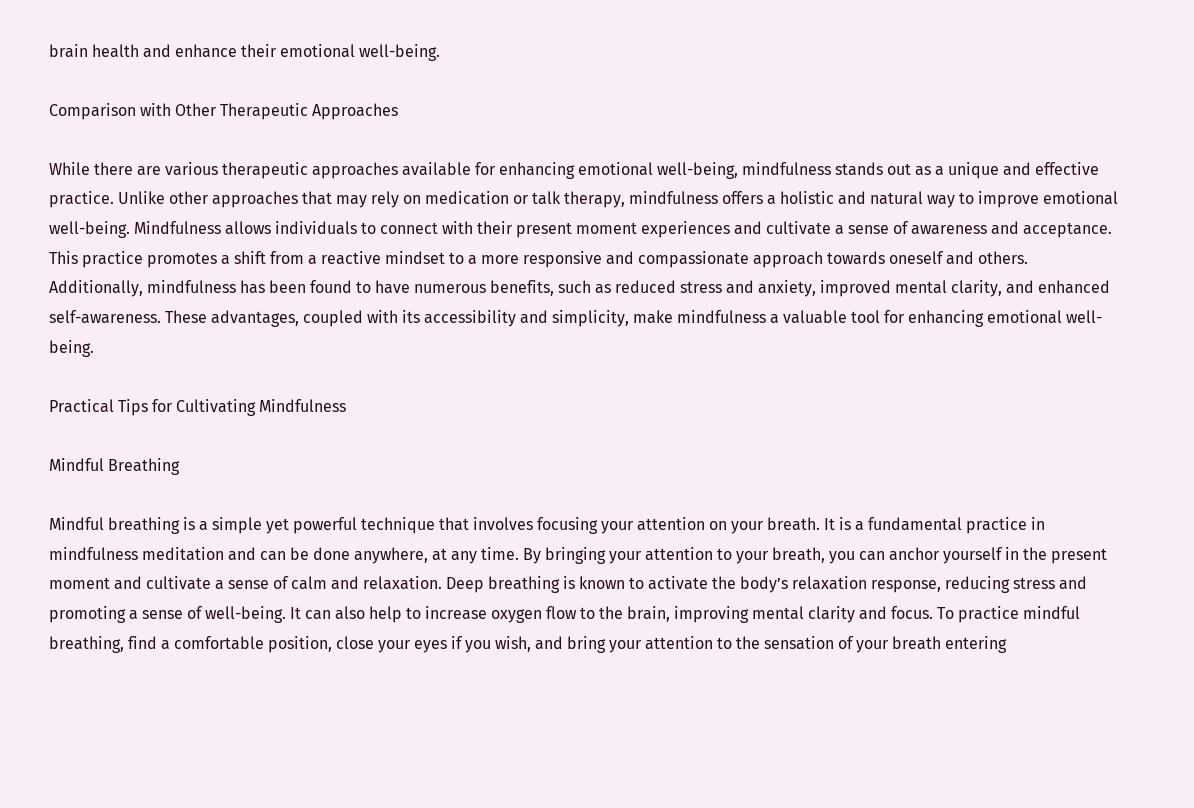brain health and enhance their emotional well-being.

Comparison with Other Therapeutic Approaches

While there are various therapeutic approaches available for enhancing emotional well-being, mindfulness stands out as a unique and effective practice. Unlike other approaches that may rely on medication or talk therapy, mindfulness offers a holistic and natural way to improve emotional well-being. Mindfulness allows individuals to connect with their present moment experiences and cultivate a sense of awareness and acceptance. This practice promotes a shift from a reactive mindset to a more responsive and compassionate approach towards oneself and others. Additionally, mindfulness has been found to have numerous benefits, such as reduced stress and anxiety, improved mental clarity, and enhanced self-awareness. These advantages, coupled with its accessibility and simplicity, make mindfulness a valuable tool for enhancing emotional well-being.

Practical Tips for Cultivating Mindfulness

Mindful Breathing

Mindful breathing is a simple yet powerful technique that involves focusing your attention on your breath. It is a fundamental practice in mindfulness meditation and can be done anywhere, at any time. By bringing your attention to your breath, you can anchor yourself in the present moment and cultivate a sense of calm and relaxation. Deep breathing is known to activate the body’s relaxation response, reducing stress and promoting a sense of well-being. It can also help to increase oxygen flow to the brain, improving mental clarity and focus. To practice mindful breathing, find a comfortable position, close your eyes if you wish, and bring your attention to the sensation of your breath entering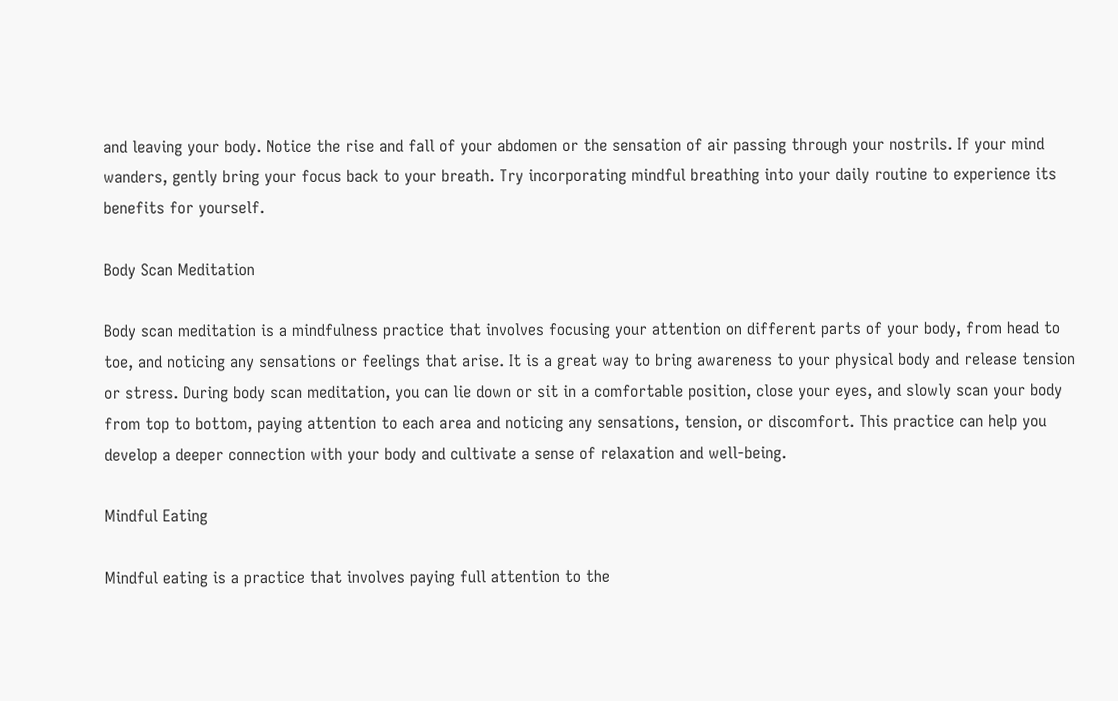and leaving your body. Notice the rise and fall of your abdomen or the sensation of air passing through your nostrils. If your mind wanders, gently bring your focus back to your breath. Try incorporating mindful breathing into your daily routine to experience its benefits for yourself.

Body Scan Meditation

Body scan meditation is a mindfulness practice that involves focusing your attention on different parts of your body, from head to toe, and noticing any sensations or feelings that arise. It is a great way to bring awareness to your physical body and release tension or stress. During body scan meditation, you can lie down or sit in a comfortable position, close your eyes, and slowly scan your body from top to bottom, paying attention to each area and noticing any sensations, tension, or discomfort. This practice can help you develop a deeper connection with your body and cultivate a sense of relaxation and well-being.

Mindful Eating

Mindful eating is a practice that involves paying full attention to the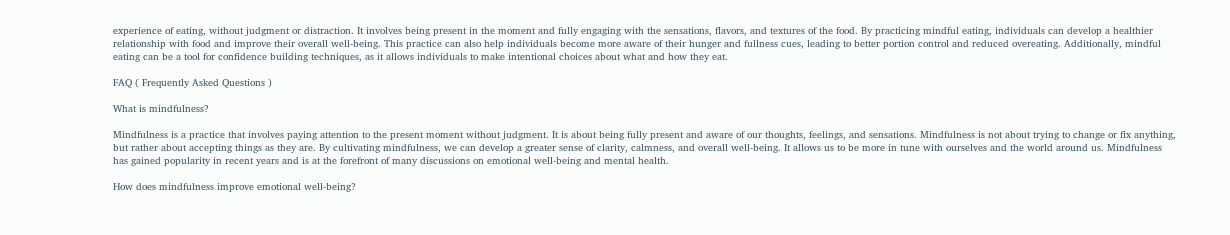experience of eating, without judgment or distraction. It involves being present in the moment and fully engaging with the sensations, flavors, and textures of the food. By practicing mindful eating, individuals can develop a healthier relationship with food and improve their overall well-being. This practice can also help individuals become more aware of their hunger and fullness cues, leading to better portion control and reduced overeating. Additionally, mindful eating can be a tool for confidence building techniques, as it allows individuals to make intentional choices about what and how they eat.

FAQ ( Frequently Asked Questions )

What is mindfulness?

Mindfulness is a practice that involves paying attention to the present moment without judgment. It is about being fully present and aware of our thoughts, feelings, and sensations. Mindfulness is not about trying to change or fix anything, but rather about accepting things as they are. By cultivating mindfulness, we can develop a greater sense of clarity, calmness, and overall well-being. It allows us to be more in tune with ourselves and the world around us. Mindfulness has gained popularity in recent years and is at the forefront of many discussions on emotional well-being and mental health.

How does mindfulness improve emotional well-being?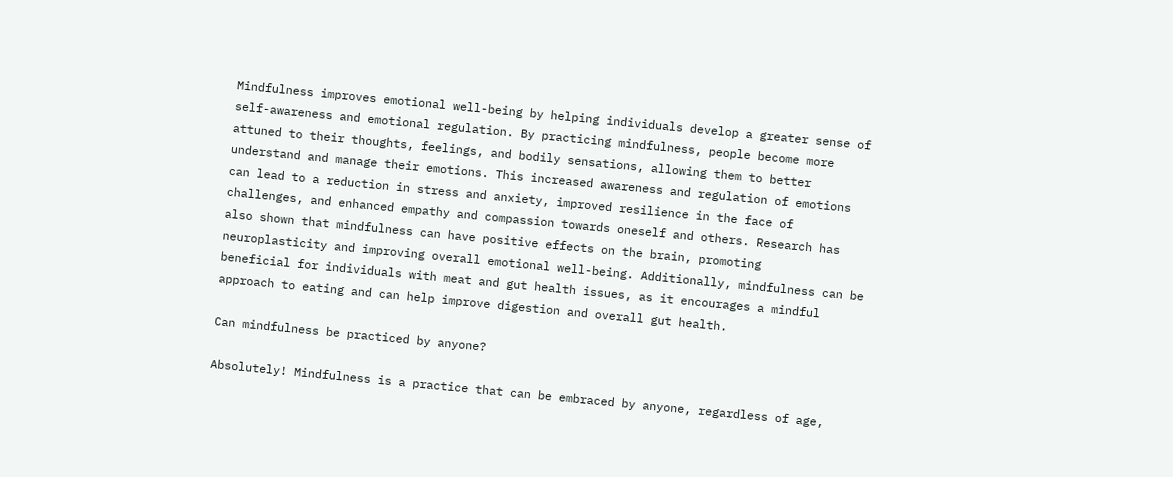Mindfulness improves emotional well-being by helping individuals develop a greater sense of self-awareness and emotional regulation. By practicing mindfulness, people become more attuned to their thoughts, feelings, and bodily sensations, allowing them to better understand and manage their emotions. This increased awareness and regulation of emotions can lead to a reduction in stress and anxiety, improved resilience in the face of challenges, and enhanced empathy and compassion towards oneself and others. Research has also shown that mindfulness can have positive effects on the brain, promoting neuroplasticity and improving overall emotional well-being. Additionally, mindfulness can be beneficial for individuals with meat and gut health issues, as it encourages a mindful approach to eating and can help improve digestion and overall gut health.

Can mindfulness be practiced by anyone?

Absolutely! Mindfulness is a practice that can be embraced by anyone, regardless of age,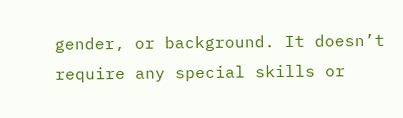gender, or background. It doesn’t require any special skills or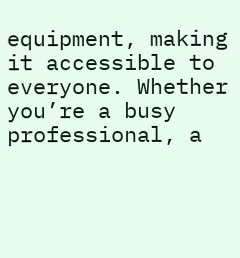equipment, making it accessible to everyone. Whether you’re a busy professional, a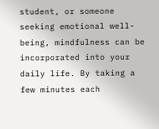student, or someone seeking emotional well-being, mindfulness can be incorporated into your daily life. By taking a few minutes each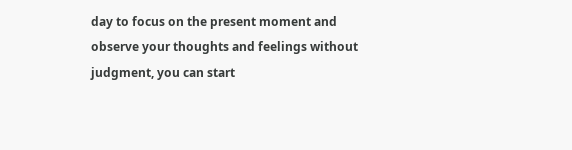day to focus on the present moment and observe your thoughts and feelings without judgment, you can start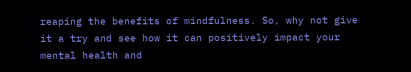reaping the benefits of mindfulness. So, why not give it a try and see how it can positively impact your mental health and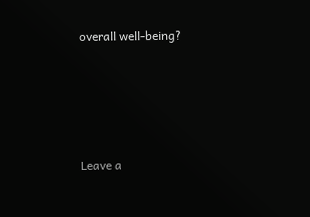overall well-being?







Leave a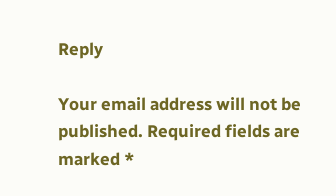Reply

Your email address will not be published. Required fields are marked *